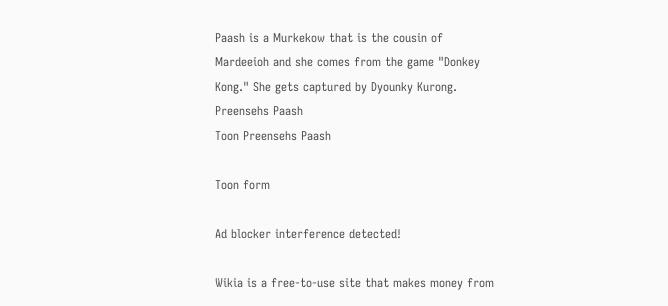Paash is a Murkekow that is the cousin of Mardeeioh and she comes from the game "Donkey Kong." She gets captured by Dyounky Kurong.
Preensehs Paash
Toon Preensehs Paash

Toon form

Ad blocker interference detected!

Wikia is a free-to-use site that makes money from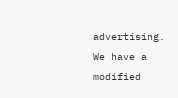advertising. We have a modified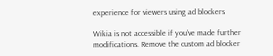experience for viewers using ad blockers

Wikia is not accessible if you’ve made further modifications. Remove the custom ad blocker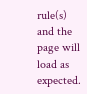rule(s) and the page will load as expected.